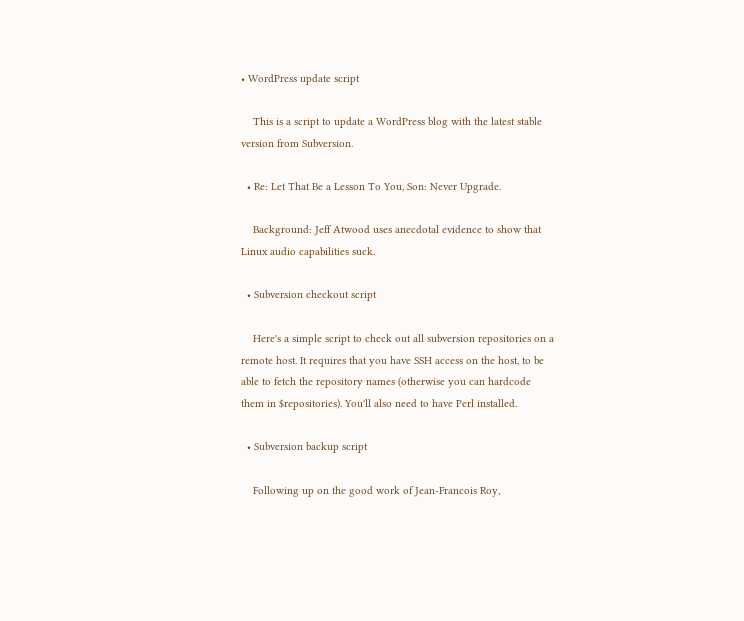• WordPress update script

    This is a script to update a WordPress blog with the latest stable version from Subversion.

  • Re: Let That Be a Lesson To You, Son: Never Upgrade.

    Background: Jeff Atwood uses anecdotal evidence to show that Linux audio capabilities suck.

  • Subversion checkout script

    Here's a simple script to check out all subversion repositories on a remote host. It requires that you have SSH access on the host, to be able to fetch the repository names (otherwise you can hardcode them in $repositories). You'll also need to have Perl installed.

  • Subversion backup script

    Following up on the good work of Jean-Francois Roy,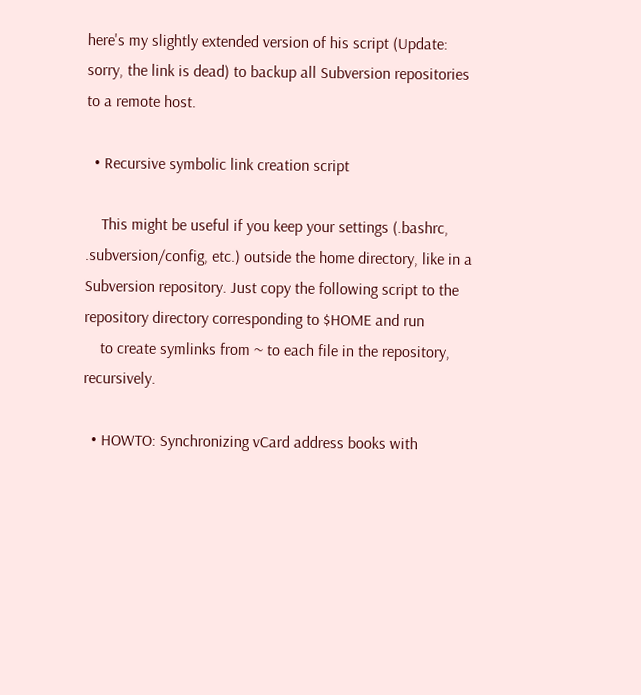here's my slightly extended version of his script (Update: sorry, the link is dead) to backup all Subversion repositories to a remote host.

  • Recursive symbolic link creation script

    This might be useful if you keep your settings (.bashrc, .subversion/config, etc.) outside the home directory, like in a Subversion repository. Just copy the following script to the repository directory corresponding to $HOME and run
    to create symlinks from ~ to each file in the repository, recursively.

  • HOWTO: Synchronizing vCard address books with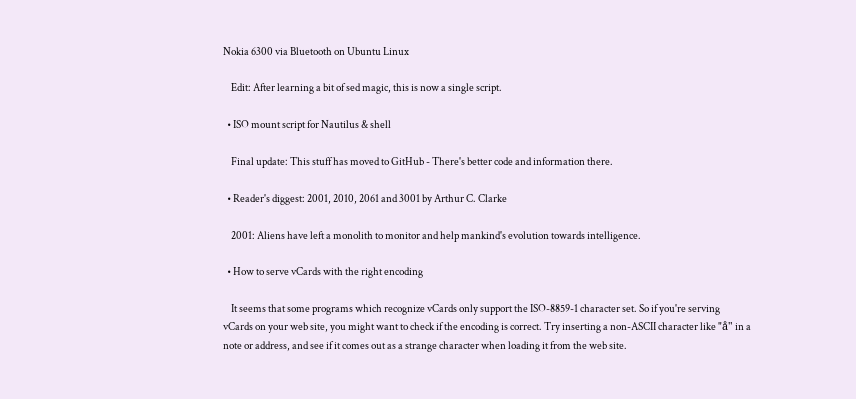Nokia 6300 via Bluetooth on Ubuntu Linux

    Edit: After learning a bit of sed magic, this is now a single script.

  • ISO mount script for Nautilus & shell

    Final update: This stuff has moved to GitHub - There's better code and information there.

  • Reader's diggest: 2001, 2010, 2061 and 3001 by Arthur C. Clarke

    2001: Aliens have left a monolith to monitor and help mankind's evolution towards intelligence.

  • How to serve vCards with the right encoding

    It seems that some programs which recognize vCards only support the ISO-8859-1 character set. So if you're serving vCards on your web site, you might want to check if the encoding is correct. Try inserting a non-ASCII character like "å" in a note or address, and see if it comes out as a strange character when loading it from the web site.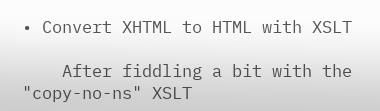• Convert XHTML to HTML with XSLT

    After fiddling a bit with the "copy-no-ns" XSLT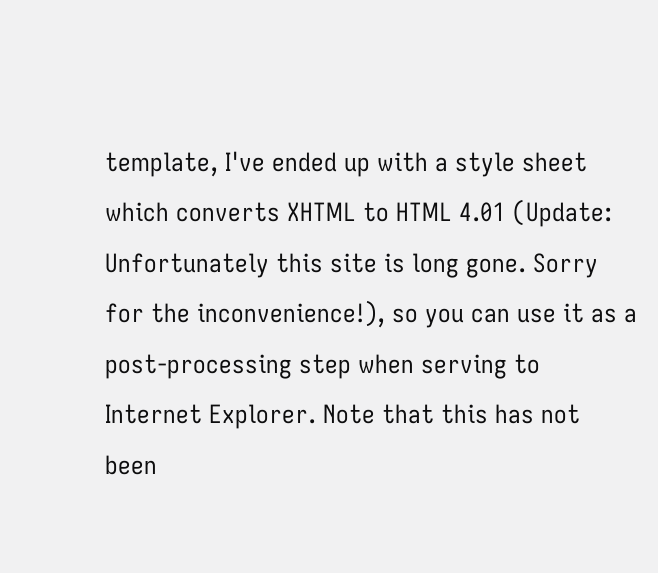template, I've ended up with a style sheet which converts XHTML to HTML 4.01 (Update: Unfortunately this site is long gone. Sorry for the inconvenience!), so you can use it as a post-processing step when serving to Internet Explorer. Note that this has not been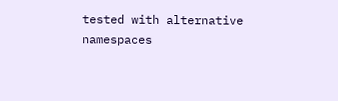tested with alternative namespaces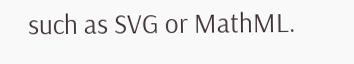such as SVG or MathML.